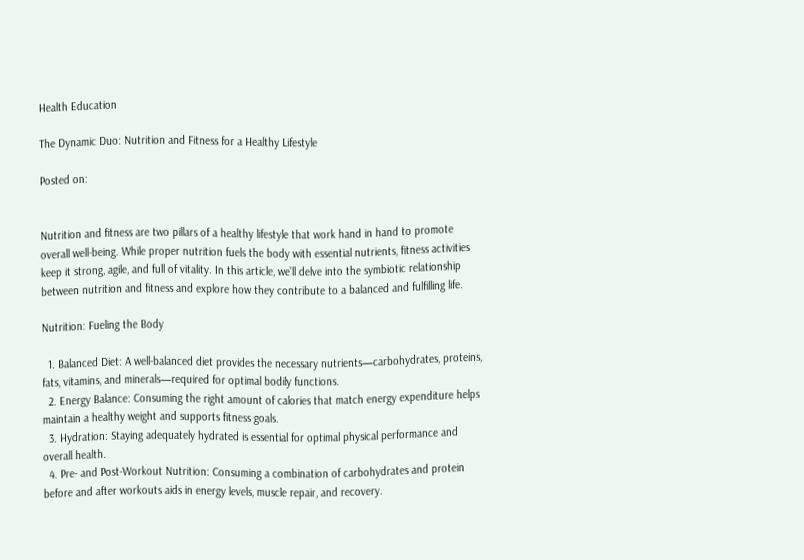Health Education

The Dynamic Duo: Nutrition and Fitness for a Healthy Lifestyle

Posted on:


Nutrition and fitness are two pillars of a healthy lifestyle that work hand in hand to promote overall well-being. While proper nutrition fuels the body with essential nutrients, fitness activities keep it strong, agile, and full of vitality. In this article, we’ll delve into the symbiotic relationship between nutrition and fitness and explore how they contribute to a balanced and fulfilling life.

Nutrition: Fueling the Body

  1. Balanced Diet: A well-balanced diet provides the necessary nutrients—carbohydrates, proteins, fats, vitamins, and minerals—required for optimal bodily functions.
  2. Energy Balance: Consuming the right amount of calories that match energy expenditure helps maintain a healthy weight and supports fitness goals.
  3. Hydration: Staying adequately hydrated is essential for optimal physical performance and overall health.
  4. Pre- and Post-Workout Nutrition: Consuming a combination of carbohydrates and protein before and after workouts aids in energy levels, muscle repair, and recovery.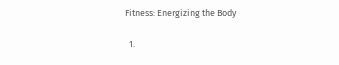Fitness: Energizing the Body

  1.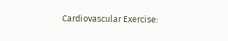Cardiovascular Exercise: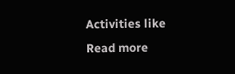Activities like
Read more